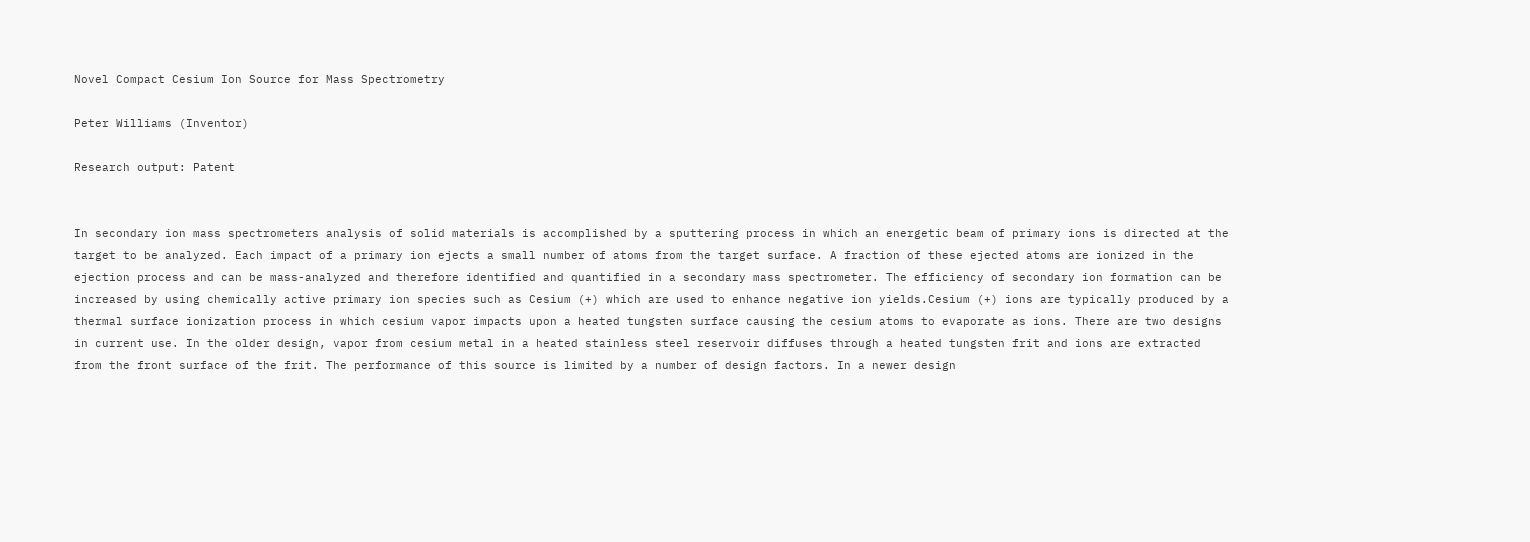Novel Compact Cesium Ion Source for Mass Spectrometry

Peter Williams (Inventor)

Research output: Patent


In secondary ion mass spectrometers analysis of solid materials is accomplished by a sputtering process in which an energetic beam of primary ions is directed at the target to be analyzed. Each impact of a primary ion ejects a small number of atoms from the target surface. A fraction of these ejected atoms are ionized in the ejection process and can be mass-analyzed and therefore identified and quantified in a secondary mass spectrometer. The efficiency of secondary ion formation can be increased by using chemically active primary ion species such as Cesium (+) which are used to enhance negative ion yields.Cesium (+) ions are typically produced by a thermal surface ionization process in which cesium vapor impacts upon a heated tungsten surface causing the cesium atoms to evaporate as ions. There are two designs in current use. In the older design, vapor from cesium metal in a heated stainless steel reservoir diffuses through a heated tungsten frit and ions are extracted from the front surface of the frit. The performance of this source is limited by a number of design factors. In a newer design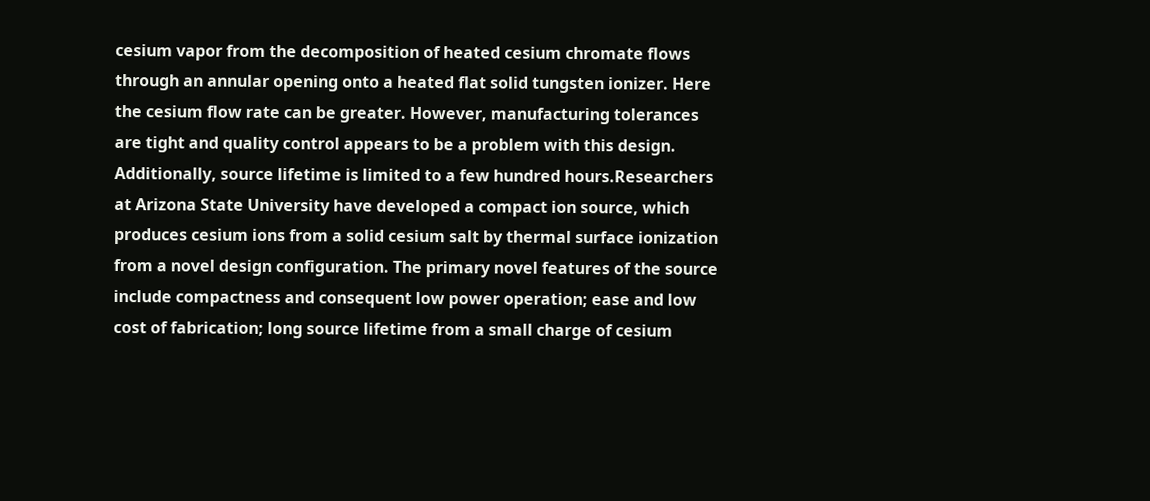cesium vapor from the decomposition of heated cesium chromate flows through an annular opening onto a heated flat solid tungsten ionizer. Here the cesium flow rate can be greater. However, manufacturing tolerances are tight and quality control appears to be a problem with this design. Additionally, source lifetime is limited to a few hundred hours.Researchers at Arizona State University have developed a compact ion source, which produces cesium ions from a solid cesium salt by thermal surface ionization from a novel design configuration. The primary novel features of the source include compactness and consequent low power operation; ease and low cost of fabrication; long source lifetime from a small charge of cesium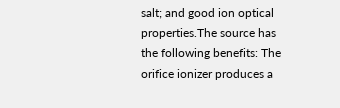salt; and good ion optical properties.The source has the following benefits: The orifice ionizer produces a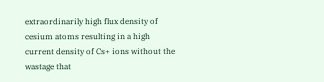extraordinarily high flux density of cesium atoms resulting in a high current density of Cs+ ions without the wastage that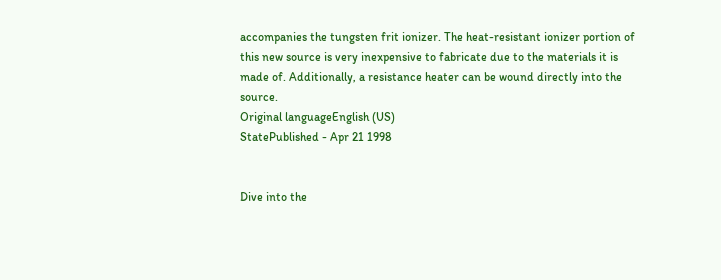accompanies the tungsten frit ionizer. The heat-resistant ionizer portion of this new source is very inexpensive to fabricate due to the materials it is made of. Additionally, a resistance heater can be wound directly into the source.
Original languageEnglish (US)
StatePublished - Apr 21 1998


Dive into the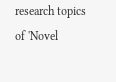research topics of 'Novel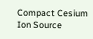Compact Cesium Ion Source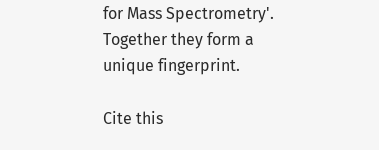for Mass Spectrometry'. Together they form a unique fingerprint.

Cite this